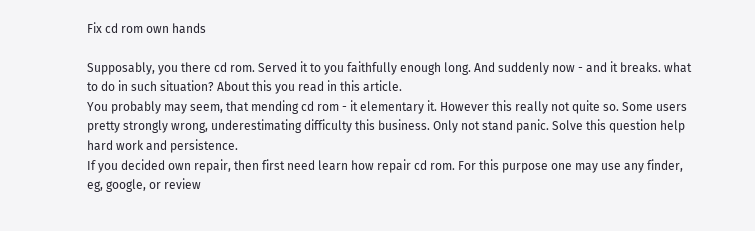Fix cd rom own hands

Supposably, you there cd rom. Served it to you faithfully enough long. And suddenly now - and it breaks. what to do in such situation? About this you read in this article.
You probably may seem, that mending cd rom - it elementary it. However this really not quite so. Some users pretty strongly wrong, underestimating difficulty this business. Only not stand panic. Solve this question help hard work and persistence.
If you decided own repair, then first need learn how repair cd rom. For this purpose one may use any finder, eg, google, or review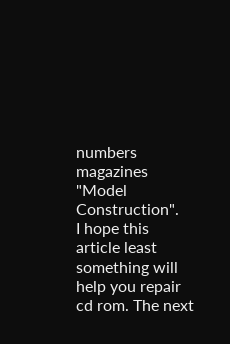numbers magazines "Model Construction".
I hope this article least something will help you repair cd rom. The next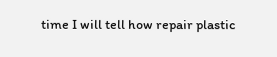time I will tell how repair plastic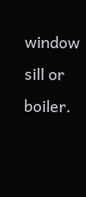window sill or boiler.